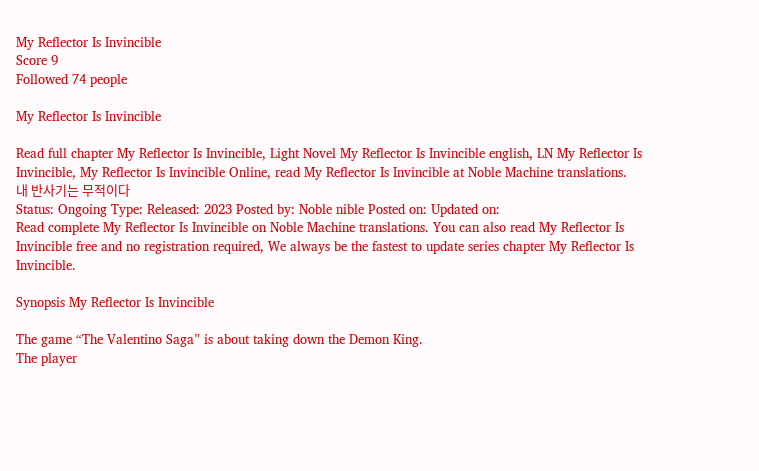My Reflector Is Invincible
Score 9
Followed 74 people

My Reflector Is Invincible

Read full chapter My Reflector Is Invincible, Light Novel My Reflector Is Invincible english, LN My Reflector Is Invincible, My Reflector Is Invincible Online, read My Reflector Is Invincible at Noble Machine translations.
내 반사기는 무적이다
Status: Ongoing Type: Released: 2023 Posted by: Noble nible Posted on: Updated on:
Read complete My Reflector Is Invincible on Noble Machine translations. You can also read My Reflector Is Invincible free and no registration required, We always be the fastest to update series chapter My Reflector Is Invincible.

Synopsis My Reflector Is Invincible

The game “The Valentino Saga” is about taking down the Demon King.
The player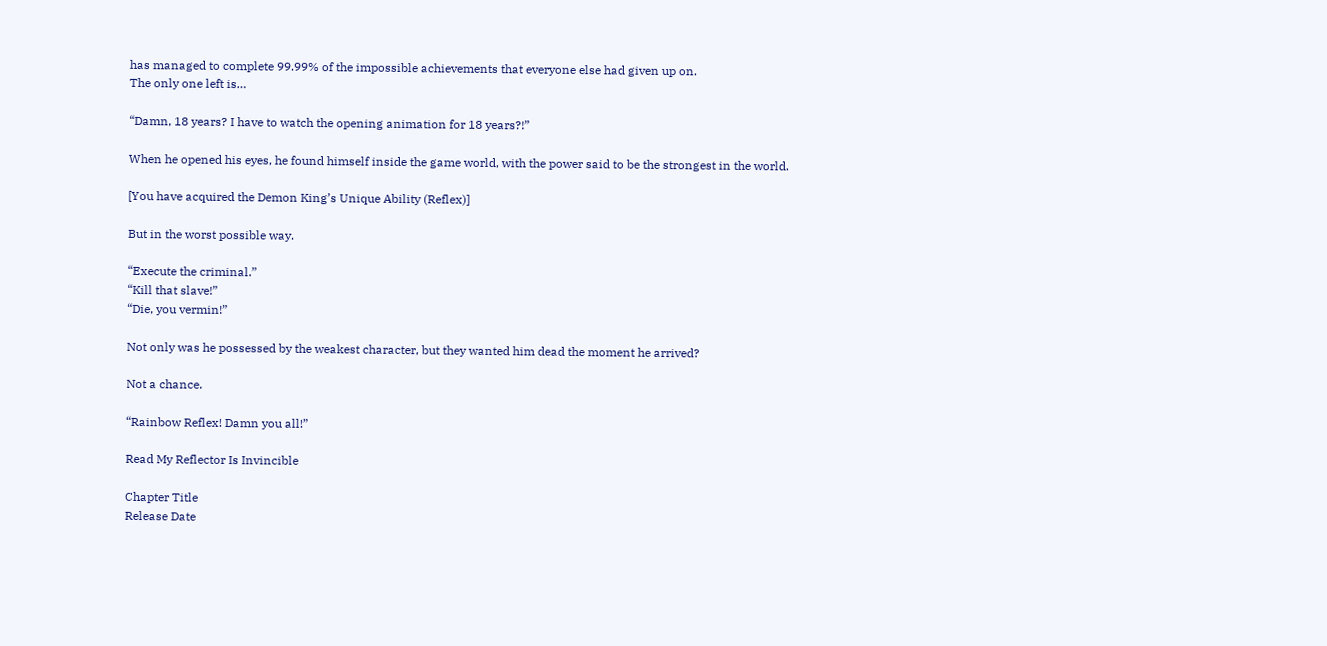has managed to complete 99.99% of the impossible achievements that everyone else had given up on.
The only one left is…

“Damn, 18 years? I have to watch the opening animation for 18 years?!”

When he opened his eyes, he found himself inside the game world, with the power said to be the strongest in the world.

[You have acquired the Demon King’s Unique Ability (Reflex)]

But in the worst possible way.

“Execute the criminal.”
“Kill that slave!”
“Die, you vermin!”

Not only was he possessed by the weakest character, but they wanted him dead the moment he arrived?

Not a chance.

“Rainbow Reflex! Damn you all!”

Read My Reflector Is Invincible

Chapter Title
Release Date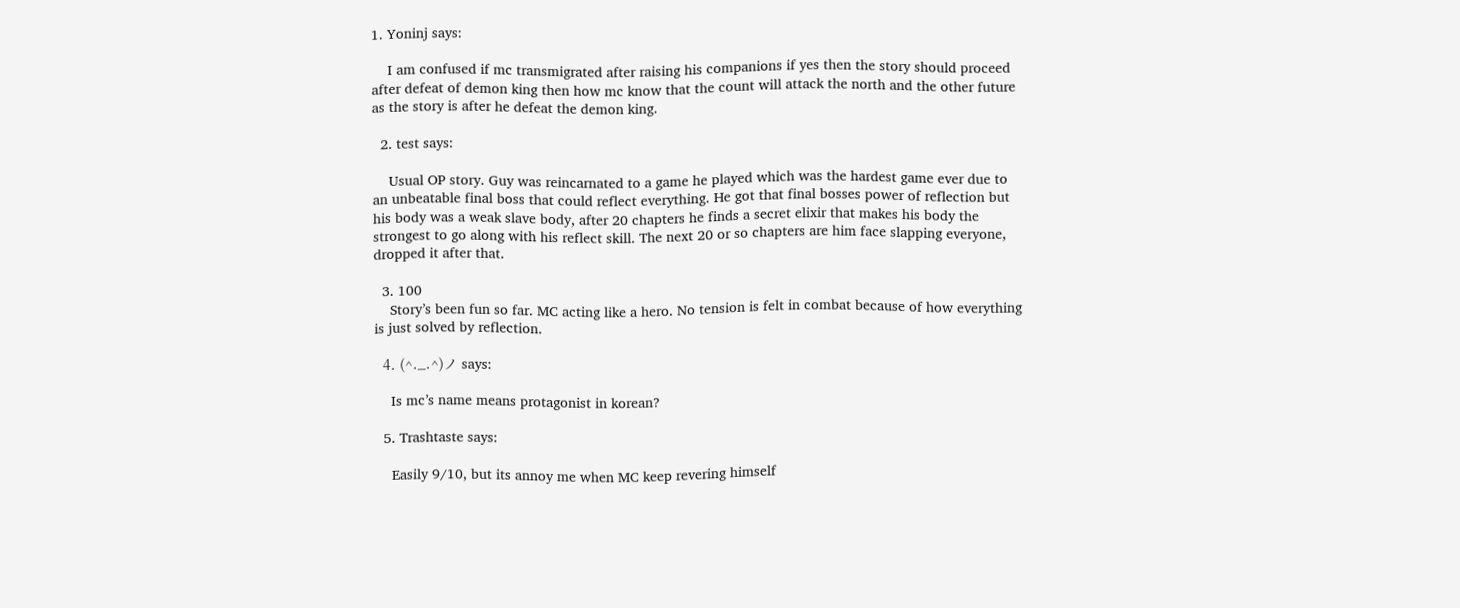1. Yoninj says:

    I am confused if mc transmigrated after raising his companions if yes then the story should proceed after defeat of demon king then how mc know that the count will attack the north and the other future as the story is after he defeat the demon king.

  2. test says:

    Usual OP story. Guy was reincarnated to a game he played which was the hardest game ever due to an unbeatable final boss that could reflect everything. He got that final bosses power of reflection but his body was a weak slave body, after 20 chapters he finds a secret elixir that makes his body the strongest to go along with his reflect skill. The next 20 or so chapters are him face slapping everyone, dropped it after that.

  3. 100
    Story’s been fun so far. MC acting like a hero. No tension is felt in combat because of how everything is just solved by reflection.

  4. (^._.^)ノ says:

    Is mc’s name means protagonist in korean?

  5. Trashtaste says:

    Easily 9/10, but its annoy me when MC keep revering himself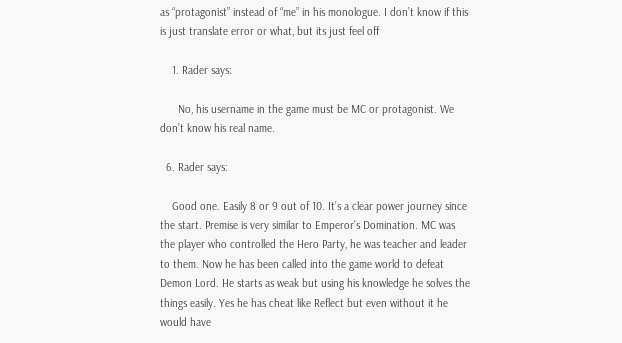as “protagonist” instead of “me” in his monologue. I don’t know if this is just translate error or what, but its just feel off

    1. Rader says:

      No, his username in the game must be MC or protagonist. We don’t know his real name.

  6. Rader says:

    Good one. Easily 8 or 9 out of 10. It’s a clear power journey since the start. Premise is very similar to Emperor’s Domination. MC was the player who controlled the Hero Party, he was teacher and leader to them. Now he has been called into the game world to defeat Demon Lord. He starts as weak but using his knowledge he solves the things easily. Yes he has cheat like Reflect but even without it he would have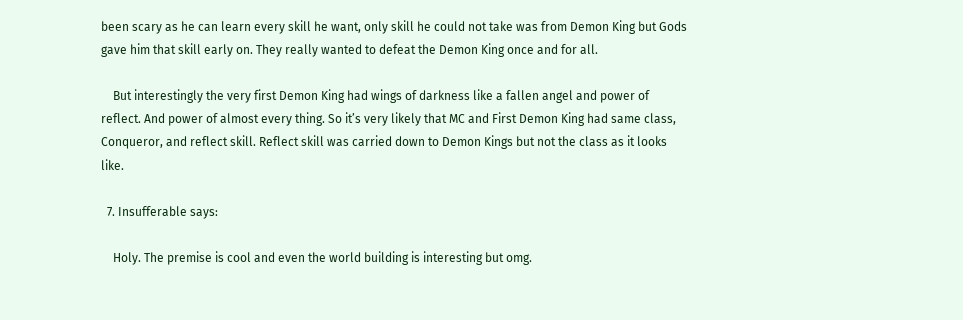been scary as he can learn every skill he want, only skill he could not take was from Demon King but Gods gave him that skill early on. They really wanted to defeat the Demon King once and for all.

    But interestingly the very first Demon King had wings of darkness like a fallen angel and power of reflect. And power of almost every thing. So it’s very likely that MC and First Demon King had same class, Conqueror, and reflect skill. Reflect skill was carried down to Demon Kings but not the class as it looks like.

  7. Insufferable says:

    Holy. The premise is cool and even the world building is interesting but omg.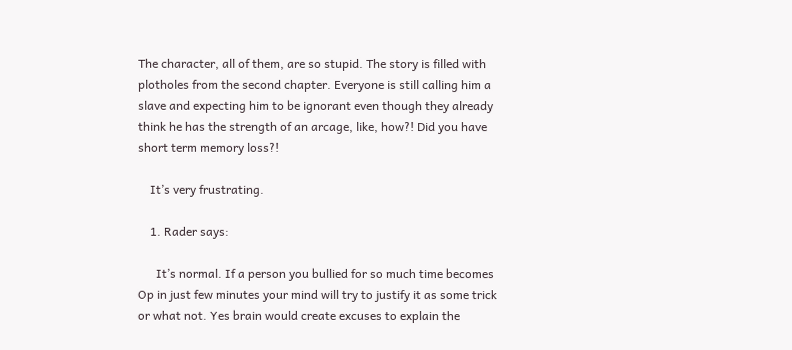The character, all of them, are so stupid. The story is filled with plotholes from the second chapter. Everyone is still calling him a slave and expecting him to be ignorant even though they already think he has the strength of an arcage, like, how?! Did you have short term memory loss?!

    It’s very frustrating.

    1. Rader says:

      It’s normal. If a person you bullied for so much time becomes Op in just few minutes your mind will try to justify it as some trick or what not. Yes brain would create excuses to explain the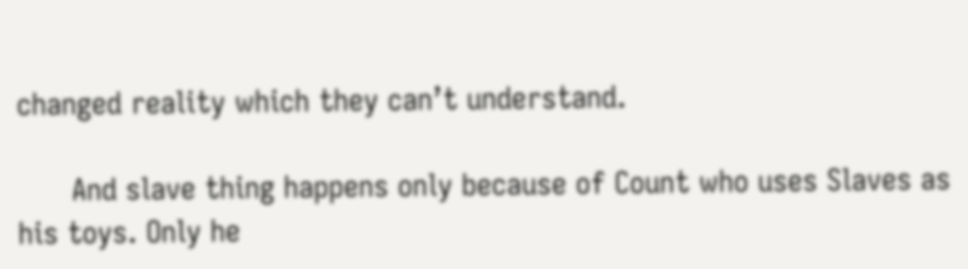changed reality which they can’t understand.

      And slave thing happens only because of Count who uses Slaves as his toys. Only he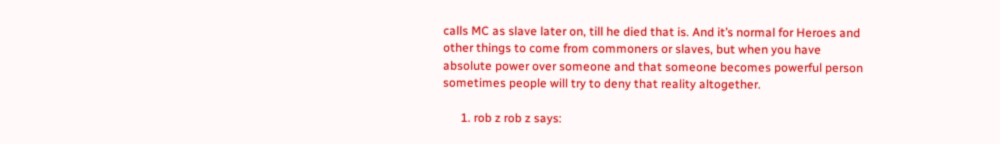calls MC as slave later on, till he died that is. And it’s normal for Heroes and other things to come from commoners or slaves, but when you have absolute power over someone and that someone becomes powerful person sometimes people will try to deny that reality altogether.

      1. rob z rob z says: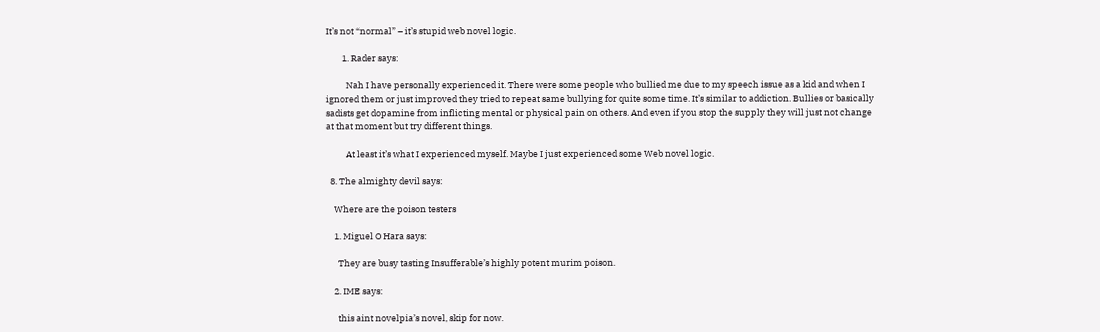It’s not “normal” – it’s stupid web novel logic.

        1. Rader says:

          Nah I have personally experienced it. There were some people who bullied me due to my speech issue as a kid and when I ignored them or just improved they tried to repeat same bullying for quite some time. It’s similar to addiction. Bullies or basically sadists get dopamine from inflicting mental or physical pain on others. And even if you stop the supply they will just not change at that moment but try different things.

          At least it’s what I experienced myself. Maybe I just experienced some Web novel logic.

  8. The almighty devil says:

    Where are the poison testers

    1. Miguel O Hara says:

      They are busy tasting Insufferable’s highly potent murim poison.

    2. IME says:

      this aint novelpia’s novel, skip for now.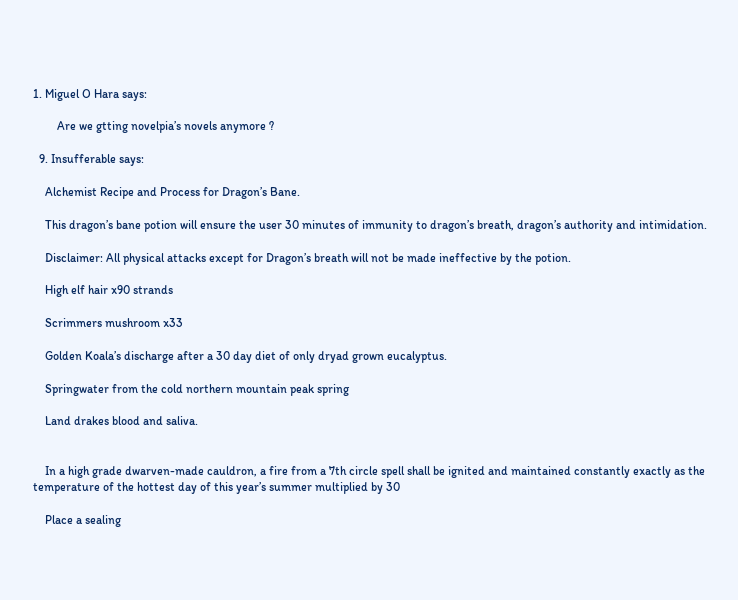1. Miguel O Hara says:

        Are we gtting novelpia’s novels anymore ?

  9. Insufferable says:

    Alchemist Recipe and Process for Dragon’s Bane.

    This dragon’s bane potion will ensure the user 30 minutes of immunity to dragon’s breath, dragon’s authority and intimidation.

    Disclaimer: All physical attacks except for Dragon’s breath will not be made ineffective by the potion.

    High elf hair x90 strands

    Scrimmers mushroom x33

    Golden Koala’s discharge after a 30 day diet of only dryad grown eucalyptus.

    Springwater from the cold northern mountain peak spring

    Land drakes blood and saliva.


    In a high grade dwarven-made cauldron, a fire from a 7th circle spell shall be ignited and maintained constantly exactly as the temperature of the hottest day of this year’s summer multiplied by 30

    Place a sealing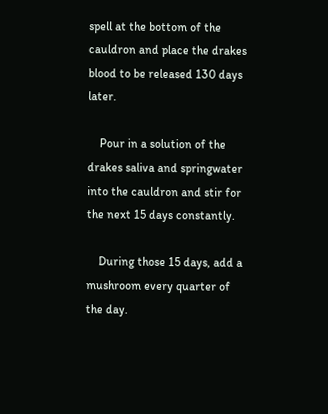spell at the bottom of the cauldron and place the drakes blood to be released 130 days later.

    Pour in a solution of the drakes saliva and springwater into the cauldron and stir for the next 15 days constantly.

    During those 15 days, add a mushroom every quarter of the day.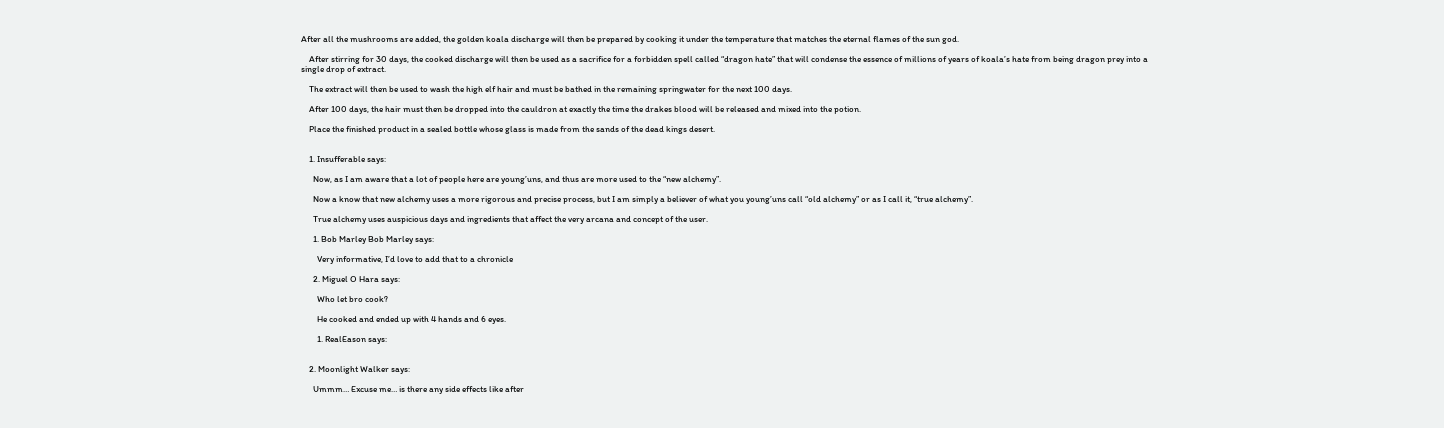After all the mushrooms are added, the golden koala discharge will then be prepared by cooking it under the temperature that matches the eternal flames of the sun god.

    After stirring for 30 days, the cooked discharge will then be used as a sacrifice for a forbidden spell called “dragon hate” that will condense the essence of millions of years of koala’s hate from being dragon prey into a single drop of extract.

    The extract will then be used to wash the high elf hair and must be bathed in the remaining springwater for the next 100 days.

    After 100 days, the hair must then be dropped into the cauldron at exactly the time the drakes blood will be released and mixed into the potion.

    Place the finished product in a sealed bottle whose glass is made from the sands of the dead kings desert.


    1. Insufferable says:

      Now, as I am aware that a lot of people here are young’uns, and thus are more used to the “new alchemy”.

      Now a know that new alchemy uses a more rigorous and precise process, but I am simply a believer of what you young’uns call “old alchemy” or as I call it, “true alchemy”.

      True alchemy uses auspicious days and ingredients that affect the very arcana and concept of the user.

      1. Bob Marley Bob Marley says:

        Very informative, I’d love to add that to a chronicle

      2. Miguel O Hara says:

        Who let bro cook?

        He cooked and ended up with 4 hands and 6 eyes.

        1. RealEason says:


    2. Moonlight Walker says:

      Ummm… Excuse me… is there any side effects like after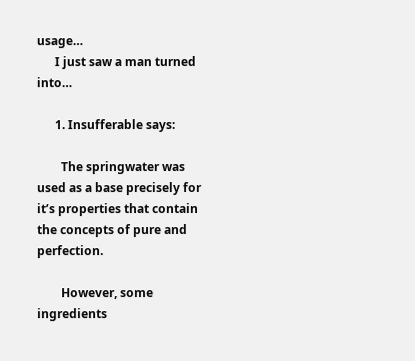usage…
      I just saw a man turned into…

      1. Insufferable says:

        The springwater was used as a base precisely for it’s properties that contain the concepts of pure and perfection.

        However, some ingredients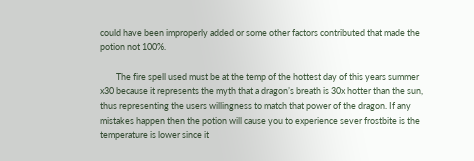could have been improperly added or some other factors contributed that made the potion not 100%.

        The fire spell used must be at the temp of the hottest day of this years summer x30 because it represents the myth that a dragon’s breath is 30x hotter than the sun, thus representing the users willingness to match that power of the dragon. If any mistakes happen then the potion will cause you to experience sever frostbite is the temperature is lower since it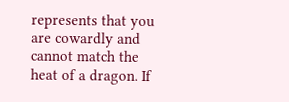represents that you are cowardly and cannot match the heat of a dragon. If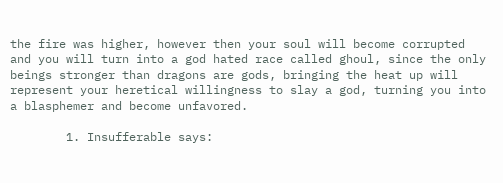the fire was higher, however then your soul will become corrupted and you will turn into a god hated race called ghoul, since the only beings stronger than dragons are gods, bringing the heat up will represent your heretical willingness to slay a god, turning you into a blasphemer and become unfavored.

        1. Insufferable says: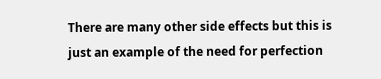There are many other side effects but this is just an example of the need for perfection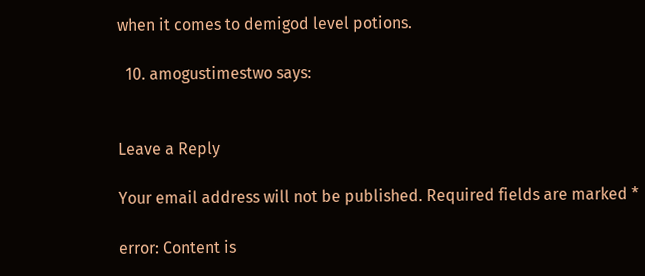when it comes to demigod level potions.

  10. amogustimestwo says:


Leave a Reply

Your email address will not be published. Required fields are marked *

error: Content is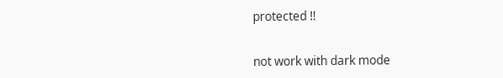protected !!


not work with dark mode